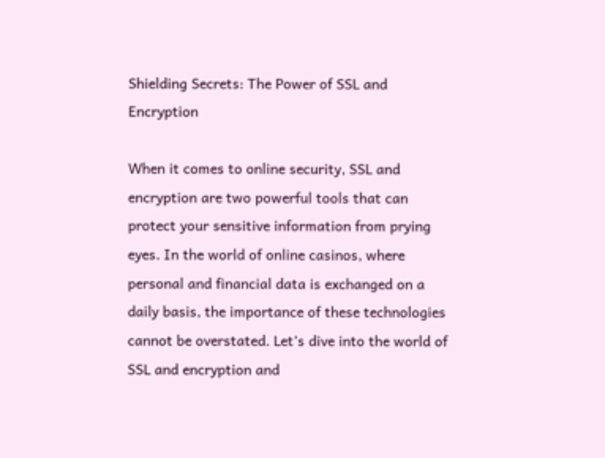Shielding Secrets: The Power of SSL and Encryption

When it comes to online security, SSL and encryption are two powerful tools that can protect your sensitive information from prying eyes. In the world of online casinos, where personal and financial data is exchanged on a daily basis, the importance of these technologies cannot be overstated. Let’s dive into the world of SSL and encryption and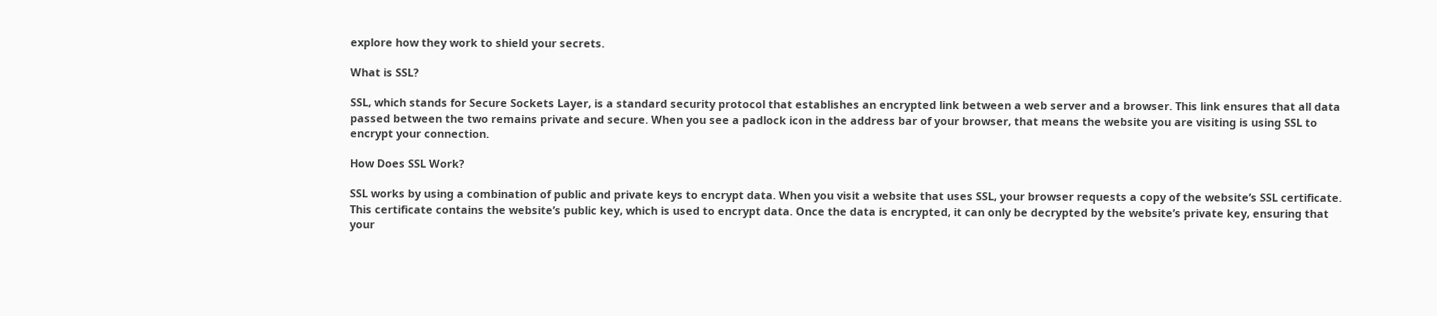explore how they work to shield your secrets.

What is SSL?

SSL, which stands for Secure Sockets Layer, is a standard security protocol that establishes an encrypted link between a web server and a browser. This link ensures that all data passed between the two remains private and secure. When you see a padlock icon in the address bar of your browser, that means the website you are visiting is using SSL to encrypt your connection.

How Does SSL Work?

SSL works by using a combination of public and private keys to encrypt data. When you visit a website that uses SSL, your browser requests a copy of the website’s SSL certificate. This certificate contains the website’s public key, which is used to encrypt data. Once the data is encrypted, it can only be decrypted by the website’s private key, ensuring that your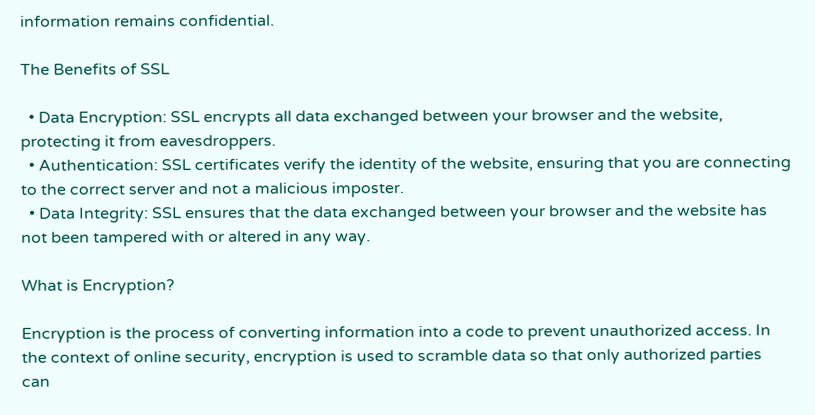information remains confidential.

The Benefits of SSL

  • Data Encryption: SSL encrypts all data exchanged between your browser and the website, protecting it from eavesdroppers.
  • Authentication: SSL certificates verify the identity of the website, ensuring that you are connecting to the correct server and not a malicious imposter.
  • Data Integrity: SSL ensures that the data exchanged between your browser and the website has not been tampered with or altered in any way.

What is Encryption?

Encryption is the process of converting information into a code to prevent unauthorized access. In the context of online security, encryption is used to scramble data so that only authorized parties can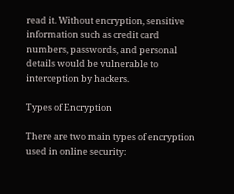read it. Without encryption, sensitive information such as credit card numbers, passwords, and personal details would be vulnerable to interception by hackers.

Types of Encryption

There are two main types of encryption used in online security: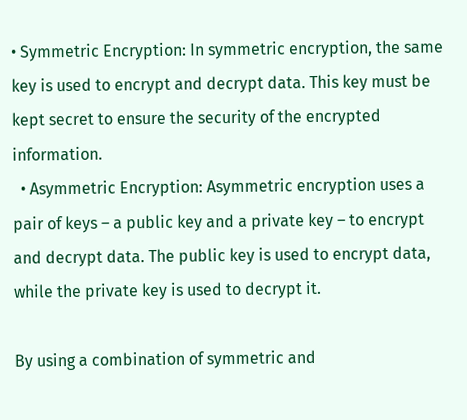• Symmetric Encryption: In symmetric encryption, the same key is used to encrypt and decrypt data. This key must be kept secret to ensure the security of the encrypted information.
  • Asymmetric Encryption: Asymmetric encryption uses a pair of keys – a public key and a private key – to encrypt and decrypt data. The public key is used to encrypt data, while the private key is used to decrypt it.

By using a combination of symmetric and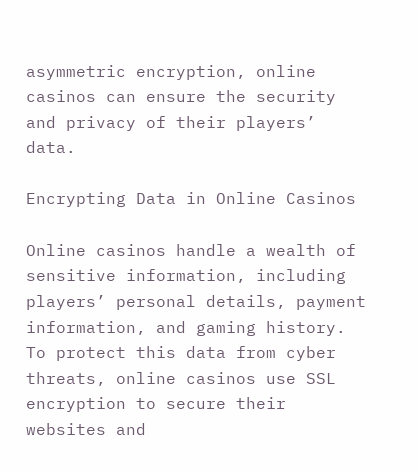asymmetric encryption, online casinos can ensure the security and privacy of their players’ data.

Encrypting Data in Online Casinos

Online casinos handle a wealth of sensitive information, including players’ personal details, payment information, and gaming history. To protect this data from cyber threats, online casinos use SSL encryption to secure their websites and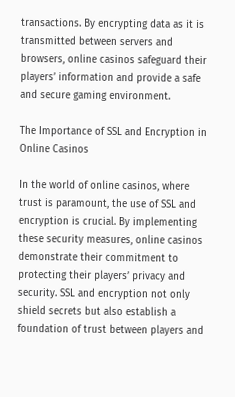transactions. By encrypting data as it is transmitted between servers and browsers, online casinos safeguard their players’ information and provide a safe and secure gaming environment.

The Importance of SSL and Encryption in Online Casinos

In the world of online casinos, where trust is paramount, the use of SSL and encryption is crucial. By implementing these security measures, online casinos demonstrate their commitment to protecting their players’ privacy and security. SSL and encryption not only shield secrets but also establish a foundation of trust between players and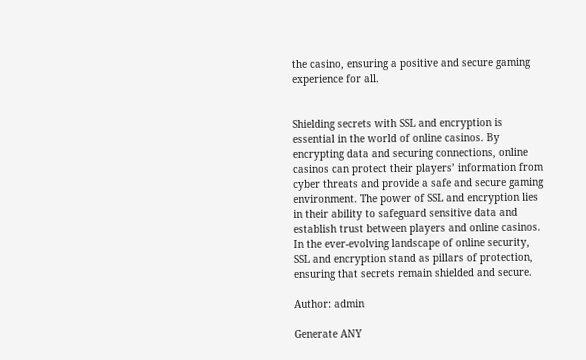the casino, ensuring a positive and secure gaming experience for all.


Shielding secrets with SSL and encryption is essential in the world of online casinos. By encrypting data and securing connections, online casinos can protect their players’ information from cyber threats and provide a safe and secure gaming environment. The power of SSL and encryption lies in their ability to safeguard sensitive data and establish trust between players and online casinos. In the ever-evolving landscape of online security, SSL and encryption stand as pillars of protection, ensuring that secrets remain shielded and secure.

Author: admin

Generate ANY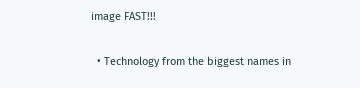image FAST!!!

  • Technology from the biggest names in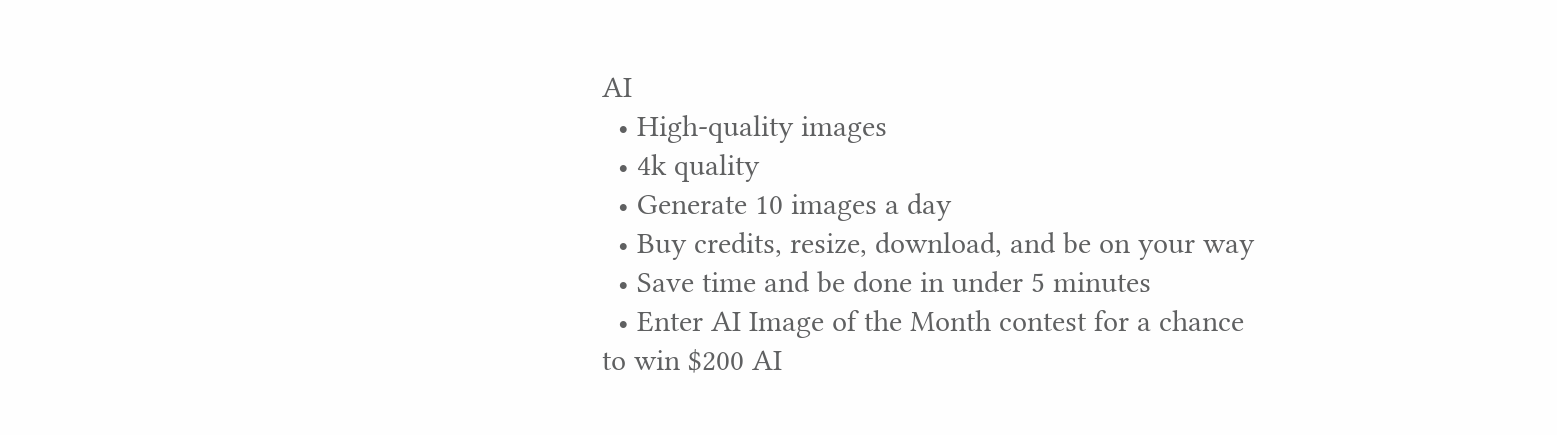AI
  • High-quality images
  • 4k quality
  • Generate 10 images a day
  • Buy credits, resize, download, and be on your way
  • Save time and be done in under 5 minutes
  • Enter AI Image of the Month contest for a chance to win $200 AI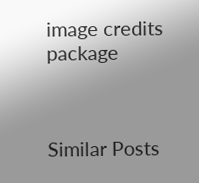image credits package



Similar Posts